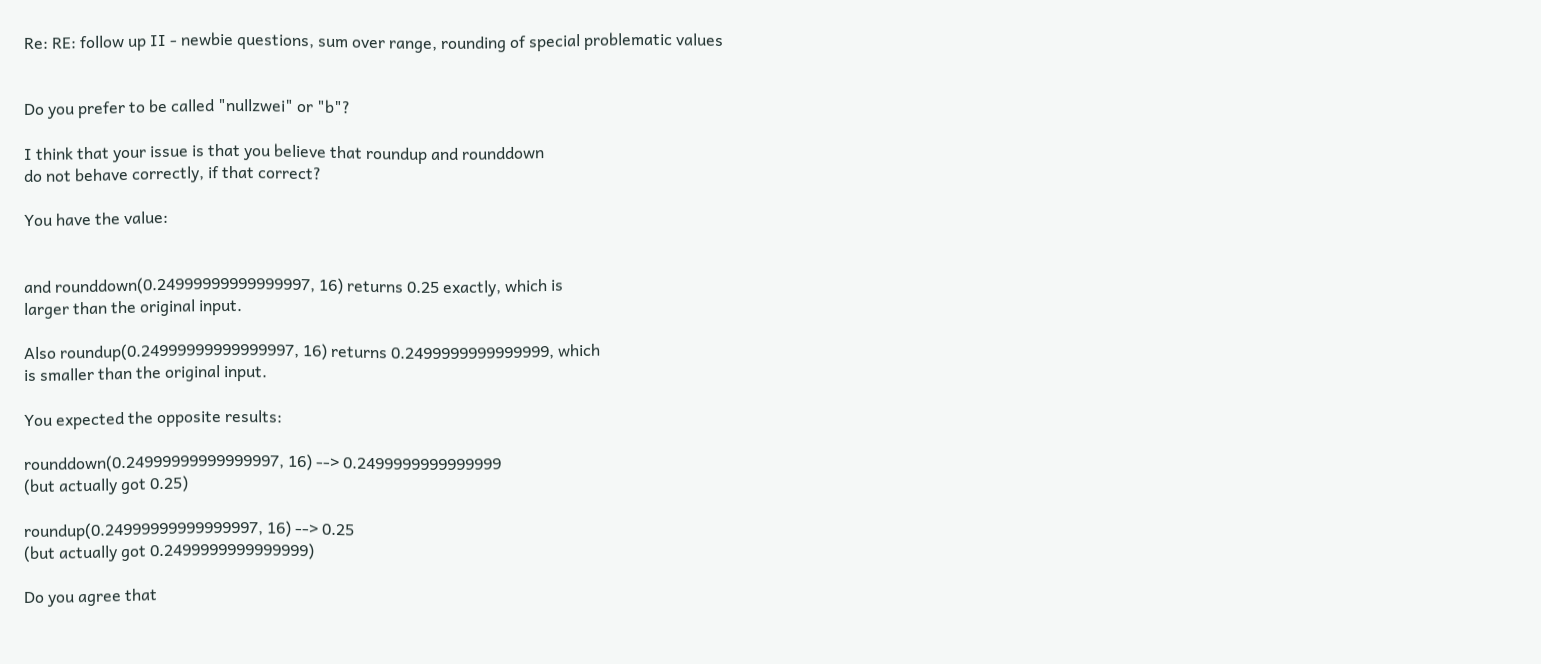Re: RE: follow up II - newbie questions, sum over range, rounding of special problematic values


Do you prefer to be called "nullzwei" or "b"?

I think that your issue is that you believe that roundup and rounddown
do not behave correctly, if that correct?

You have the value:


and rounddown(0.24999999999999997, 16) returns 0.25 exactly, which is
larger than the original input.

Also roundup(0.24999999999999997, 16) returns 0.2499999999999999, which
is smaller than the original input.

You expected the opposite results:

rounddown(0.24999999999999997, 16) --> 0.2499999999999999
(but actually got 0.25)

roundup(0.24999999999999997, 16) --> 0.25
(but actually got 0.2499999999999999)

Do you agree that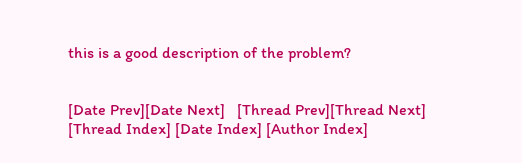this is a good description of the problem?


[Date Prev][Date Next]   [Thread Prev][Thread Next]   [Thread Index] [Date Index] [Author Index]